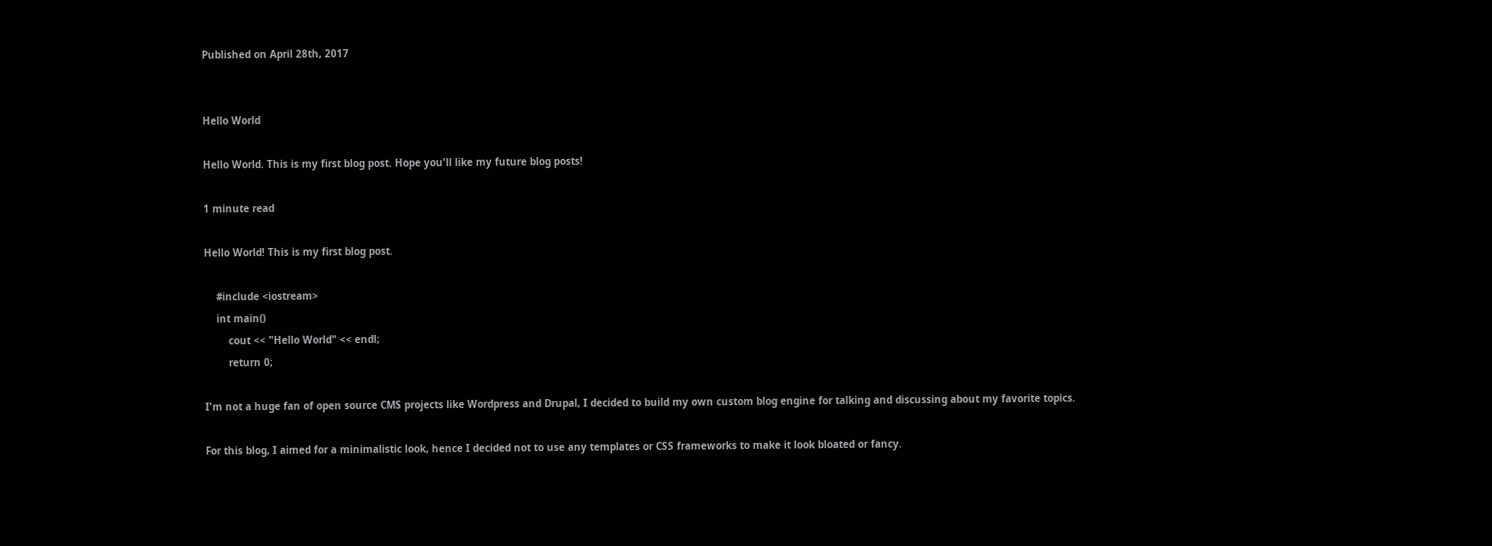Published on April 28th, 2017


Hello World

Hello World. This is my first blog post. Hope you'll like my future blog posts!

1 minute read

Hello World! This is my first blog post.

    #include <iostream>
    int main()
        cout << "Hello World" << endl;
        return 0;

I'm not a huge fan of open source CMS projects like Wordpress and Drupal, I decided to build my own custom blog engine for talking and discussing about my favorite topics.

For this blog, I aimed for a minimalistic look, hence I decided not to use any templates or CSS frameworks to make it look bloated or fancy.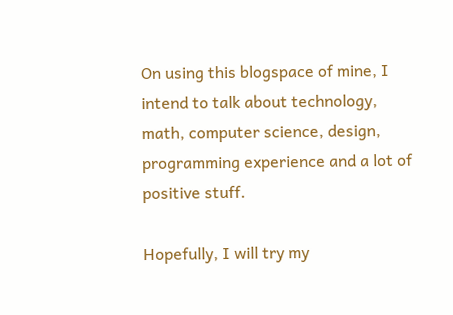On using this blogspace of mine, I intend to talk about technology, math, computer science, design, programming experience and a lot of positive stuff.

Hopefully, I will try my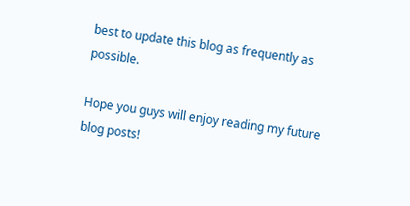best to update this blog as frequently as possible.

Hope you guys will enjoy reading my future blog posts!